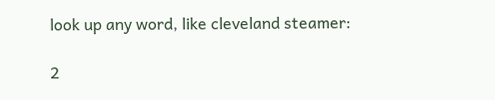look up any word, like cleveland steamer:

2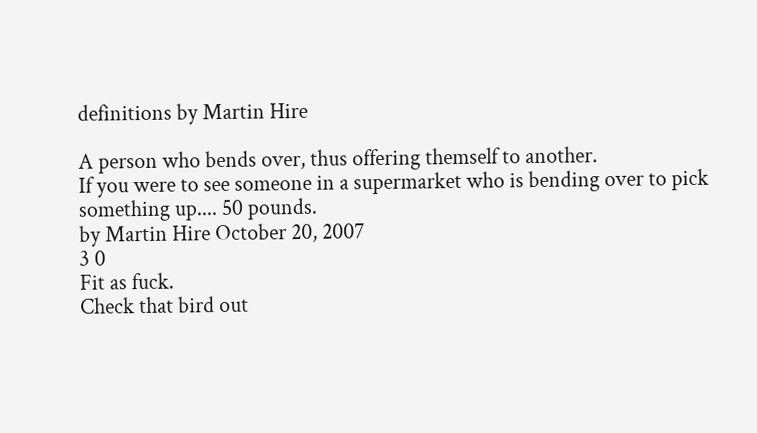definitions by Martin Hire

A person who bends over, thus offering themself to another.
If you were to see someone in a supermarket who is bending over to pick something up.... 50 pounds.
by Martin Hire October 20, 2007
3 0
Fit as fuck.
Check that bird out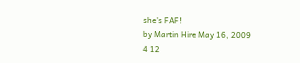she's FAF!
by Martin Hire May 16, 2009
4 12